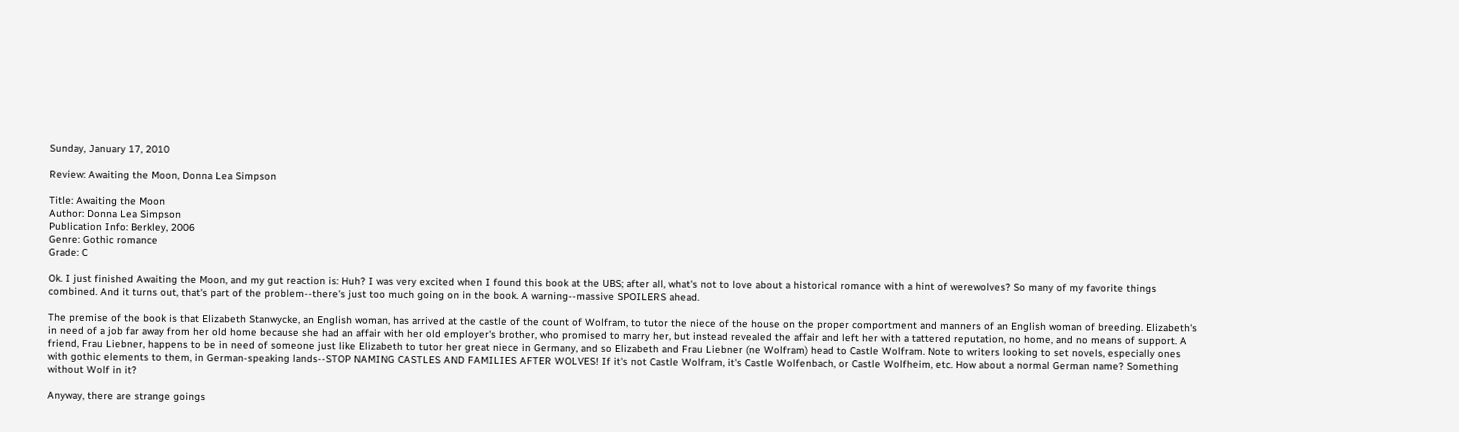Sunday, January 17, 2010

Review: Awaiting the Moon, Donna Lea Simpson

Title: Awaiting the Moon
Author: Donna Lea Simpson
Publication Info: Berkley, 2006
Genre: Gothic romance
Grade: C

Ok. I just finished Awaiting the Moon, and my gut reaction is: Huh? I was very excited when I found this book at the UBS; after all, what's not to love about a historical romance with a hint of werewolves? So many of my favorite things combined. And it turns out, that's part of the problem--there's just too much going on in the book. A warning--massive SPOILERS ahead.

The premise of the book is that Elizabeth Stanwycke, an English woman, has arrived at the castle of the count of Wolfram, to tutor the niece of the house on the proper comportment and manners of an English woman of breeding. Elizabeth's in need of a job far away from her old home because she had an affair with her old employer's brother, who promised to marry her, but instead revealed the affair and left her with a tattered reputation, no home, and no means of support. A friend, Frau Liebner, happens to be in need of someone just like Elizabeth to tutor her great niece in Germany, and so Elizabeth and Frau Liebner (ne Wolfram) head to Castle Wolfram. Note to writers looking to set novels, especially ones with gothic elements to them, in German-speaking lands--STOP NAMING CASTLES AND FAMILIES AFTER WOLVES! If it's not Castle Wolfram, it's Castle Wolfenbach, or Castle Wolfheim, etc. How about a normal German name? Something without Wolf in it?

Anyway, there are strange goings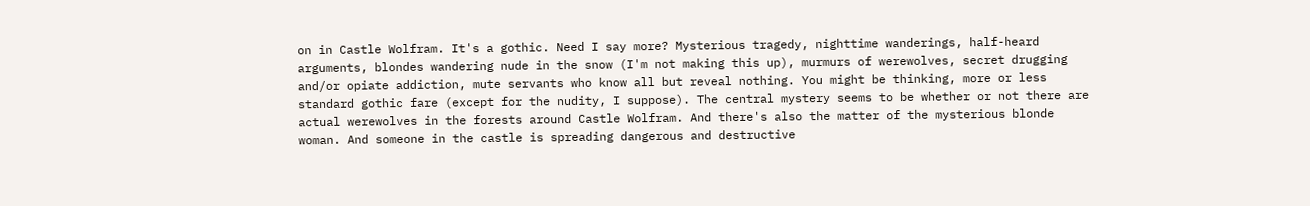on in Castle Wolfram. It's a gothic. Need I say more? Mysterious tragedy, nighttime wanderings, half-heard arguments, blondes wandering nude in the snow (I'm not making this up), murmurs of werewolves, secret drugging and/or opiate addiction, mute servants who know all but reveal nothing. You might be thinking, more or less standard gothic fare (except for the nudity, I suppose). The central mystery seems to be whether or not there are actual werewolves in the forests around Castle Wolfram. And there's also the matter of the mysterious blonde woman. And someone in the castle is spreading dangerous and destructive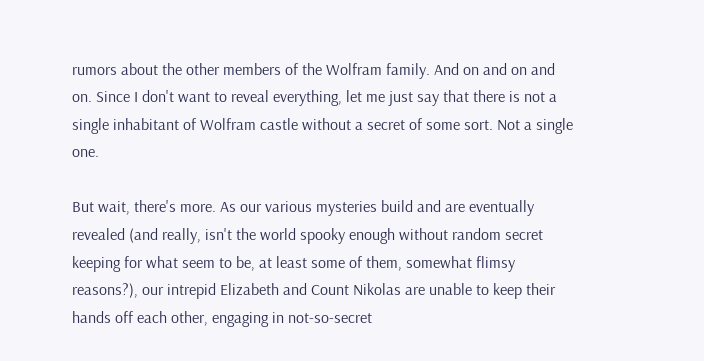rumors about the other members of the Wolfram family. And on and on and on. Since I don't want to reveal everything, let me just say that there is not a single inhabitant of Wolfram castle without a secret of some sort. Not a single one.

But wait, there's more. As our various mysteries build and are eventually revealed (and really, isn't the world spooky enough without random secret keeping for what seem to be, at least some of them, somewhat flimsy reasons?), our intrepid Elizabeth and Count Nikolas are unable to keep their hands off each other, engaging in not-so-secret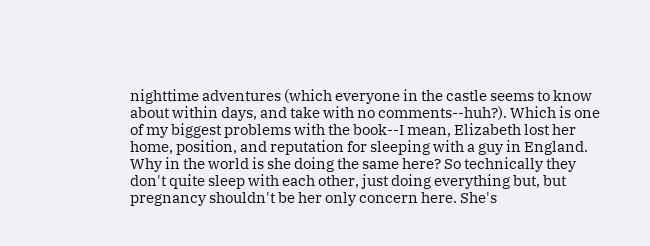nighttime adventures (which everyone in the castle seems to know about within days, and take with no comments--huh?). Which is one of my biggest problems with the book--I mean, Elizabeth lost her home, position, and reputation for sleeping with a guy in England. Why in the world is she doing the same here? So technically they don't quite sleep with each other, just doing everything but, but pregnancy shouldn't be her only concern here. She's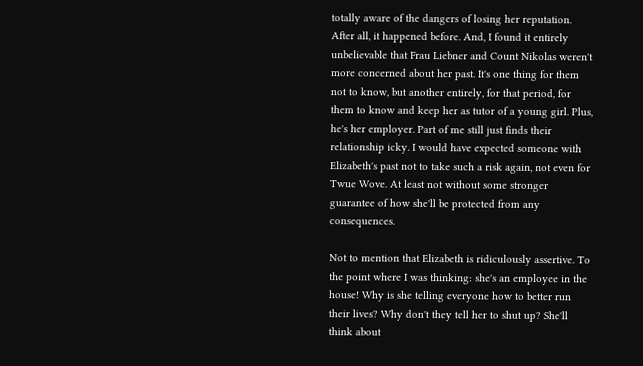totally aware of the dangers of losing her reputation. After all, it happened before. And, I found it entirely unbelievable that Frau Liebner and Count Nikolas weren't more concerned about her past. It's one thing for them not to know, but another entirely, for that period, for them to know and keep her as tutor of a young girl. Plus, he's her employer. Part of me still just finds their relationship icky. I would have expected someone with Elizabeth's past not to take such a risk again, not even for Twue Wove. At least not without some stronger guarantee of how she'll be protected from any consequences.

Not to mention that Elizabeth is ridiculously assertive. To the point where I was thinking: she's an employee in the house! Why is she telling everyone how to better run their lives? Why don't they tell her to shut up? She'll think about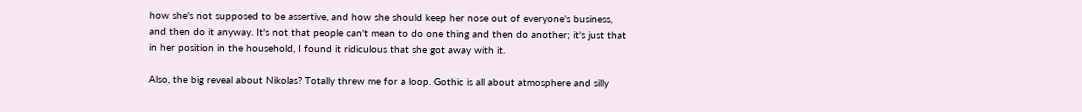how she's not supposed to be assertive, and how she should keep her nose out of everyone's business, and then do it anyway. It's not that people can't mean to do one thing and then do another; it's just that in her position in the household, I found it ridiculous that she got away with it.

Also, the big reveal about Nikolas? Totally threw me for a loop. Gothic is all about atmosphere and silly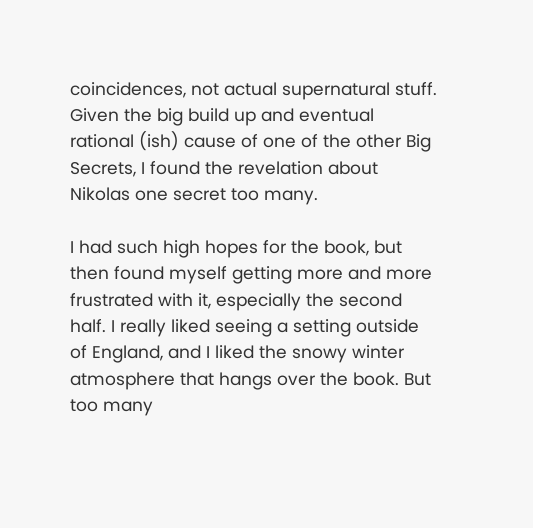coincidences, not actual supernatural stuff. Given the big build up and eventual rational (ish) cause of one of the other Big Secrets, I found the revelation about Nikolas one secret too many.

I had such high hopes for the book, but then found myself getting more and more frustrated with it, especially the second half. I really liked seeing a setting outside of England, and I liked the snowy winter atmosphere that hangs over the book. But too many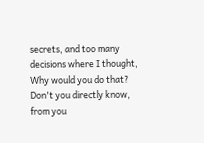secrets, and too many decisions where I thought, Why would you do that? Don't you directly know, from you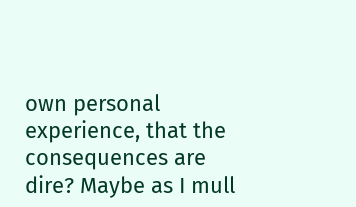own personal experience, that the consequences are dire? Maybe as I mull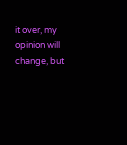it over, my opinion will change, but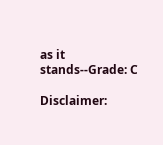as it stands--Grade: C

Disclaimer: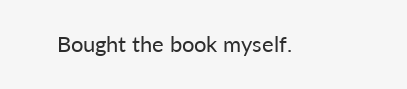Bought the book myself.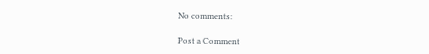No comments:

Post a Comment